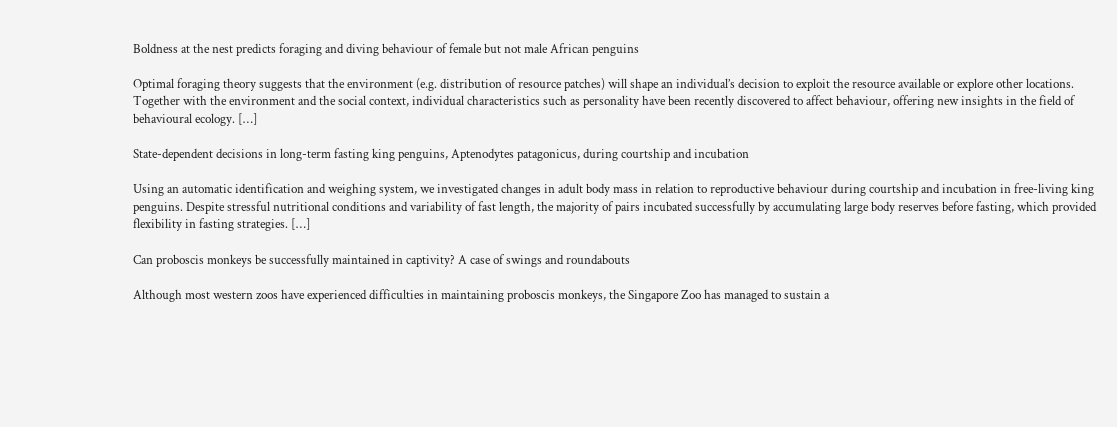Boldness at the nest predicts foraging and diving behaviour of female but not male African penguins

Optimal foraging theory suggests that the environment (e.g. distribution of resource patches) will shape an individual’s decision to exploit the resource available or explore other locations. Together with the environment and the social context, individual characteristics such as personality have been recently discovered to affect behaviour, offering new insights in the field of behavioural ecology. […]

State-dependent decisions in long-term fasting king penguins, Aptenodytes patagonicus, during courtship and incubation

Using an automatic identification and weighing system, we investigated changes in adult body mass in relation to reproductive behaviour during courtship and incubation in free-living king penguins. Despite stressful nutritional conditions and variability of fast length, the majority of pairs incubated successfully by accumulating large body reserves before fasting, which provided flexibility in fasting strategies. […]

Can proboscis monkeys be successfully maintained in captivity? A case of swings and roundabouts

Although most western zoos have experienced difficulties in maintaining proboscis monkeys, the Singapore Zoo has managed to sustain a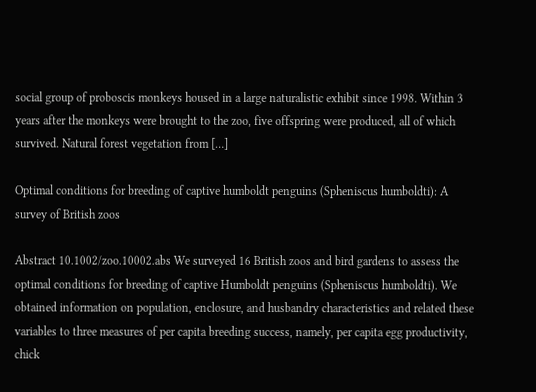social group of proboscis monkeys housed in a large naturalistic exhibit since 1998. Within 3 years after the monkeys were brought to the zoo, five offspring were produced, all of which survived. Natural forest vegetation from […]

Optimal conditions for breeding of captive humboldt penguins (Spheniscus humboldti): A survey of British zoos

Abstract 10.1002/zoo.10002.abs We surveyed 16 British zoos and bird gardens to assess the optimal conditions for breeding of captive Humboldt penguins (Spheniscus humboldti). We obtained information on population, enclosure, and husbandry characteristics and related these variables to three measures of per capita breeding success, namely, per capita egg productivity, chick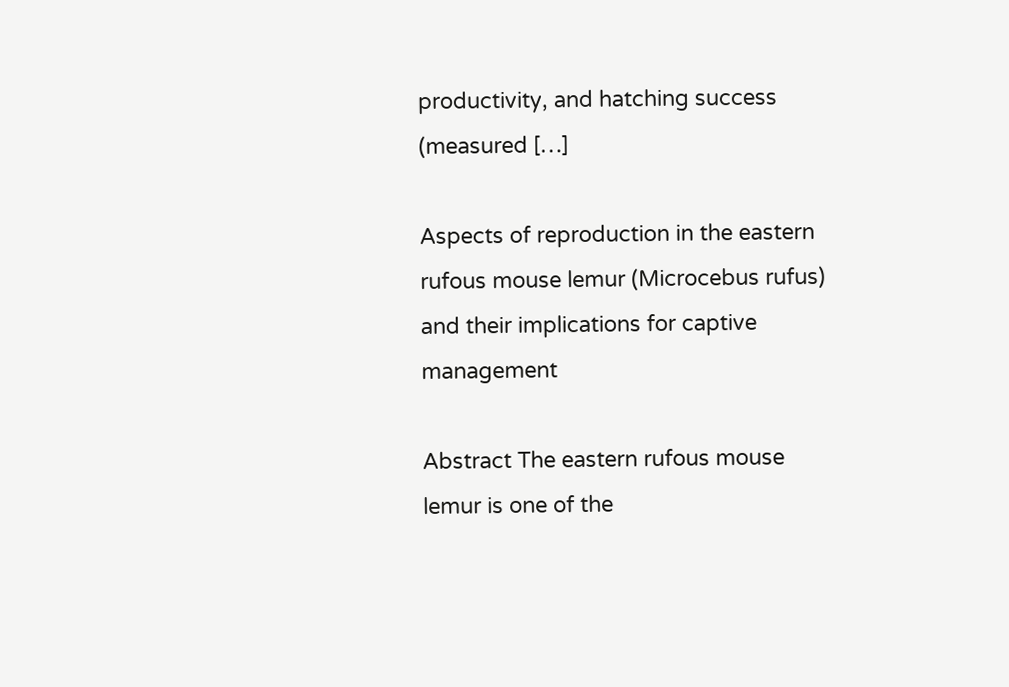productivity, and hatching success (measured […]

Aspects of reproduction in the eastern rufous mouse lemur (Microcebus rufus) and their implications for captive management

Abstract The eastern rufous mouse lemur is one of the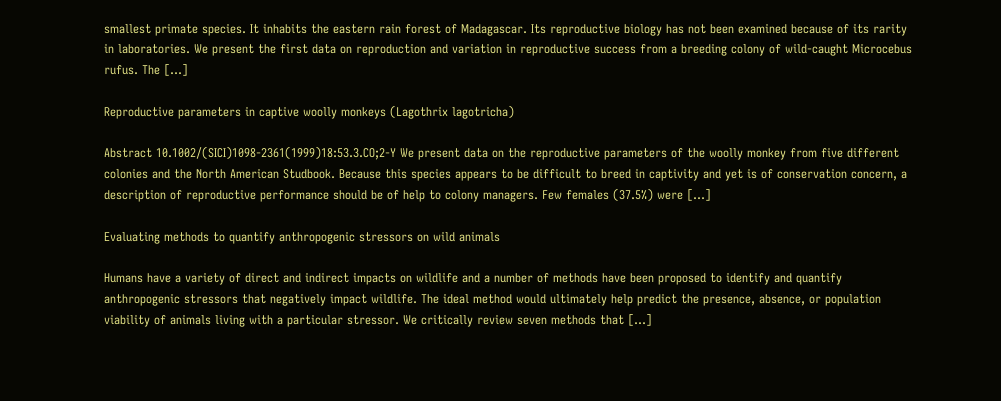smallest primate species. It inhabits the eastern rain forest of Madagascar. Its reproductive biology has not been examined because of its rarity in laboratories. We present the first data on reproduction and variation in reproductive success from a breeding colony of wild-caught Microcebus rufus. The […]

Reproductive parameters in captive woolly monkeys (Lagothrix lagotricha)

Abstract 10.1002/(SICI)1098-2361(1999)18:53.3.CO;2-Y We present data on the reproductive parameters of the woolly monkey from five different colonies and the North American Studbook. Because this species appears to be difficult to breed in captivity and yet is of conservation concern, a description of reproductive performance should be of help to colony managers. Few females (37.5%) were […]

Evaluating methods to quantify anthropogenic stressors on wild animals

Humans have a variety of direct and indirect impacts on wildlife and a number of methods have been proposed to identify and quantify anthropogenic stressors that negatively impact wildlife. The ideal method would ultimately help predict the presence, absence, or population viability of animals living with a particular stressor. We critically review seven methods that […]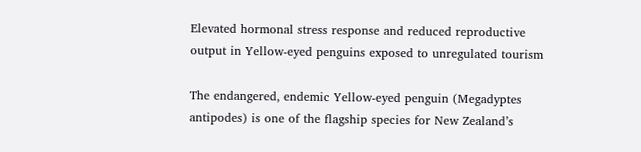Elevated hormonal stress response and reduced reproductive output in Yellow-eyed penguins exposed to unregulated tourism

The endangered, endemic Yellow-eyed penguin (Megadyptes antipodes) is one of the flagship species for New Zealand’s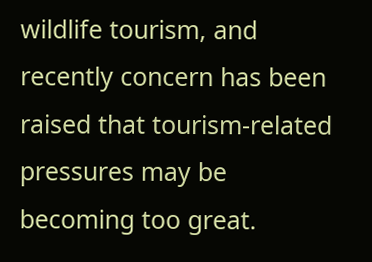wildlife tourism, and recently concern has been raised that tourism-related pressures may be becoming too great.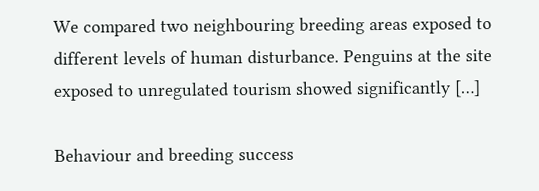We compared two neighbouring breeding areas exposed to different levels of human disturbance. Penguins at the site exposed to unregulated tourism showed significantly […]

Behaviour and breeding success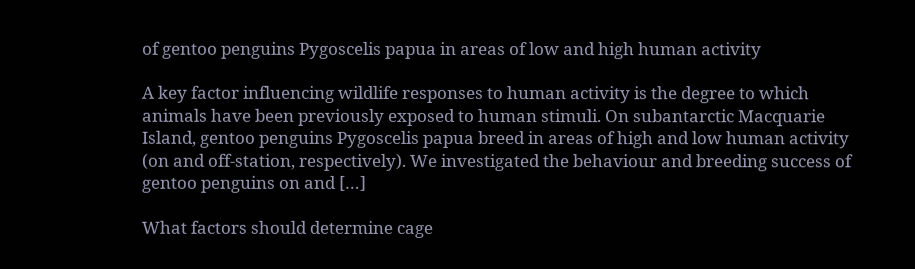of gentoo penguins Pygoscelis papua in areas of low and high human activity

A key factor influencing wildlife responses to human activity is the degree to which animals have been previously exposed to human stimuli. On subantarctic Macquarie Island, gentoo penguins Pygoscelis papua breed in areas of high and low human activity (on and off-station, respectively). We investigated the behaviour and breeding success of gentoo penguins on and […]

What factors should determine cage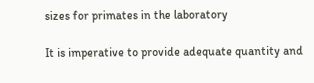sizes for primates in the laboratory

It is imperative to provide adequate quantity and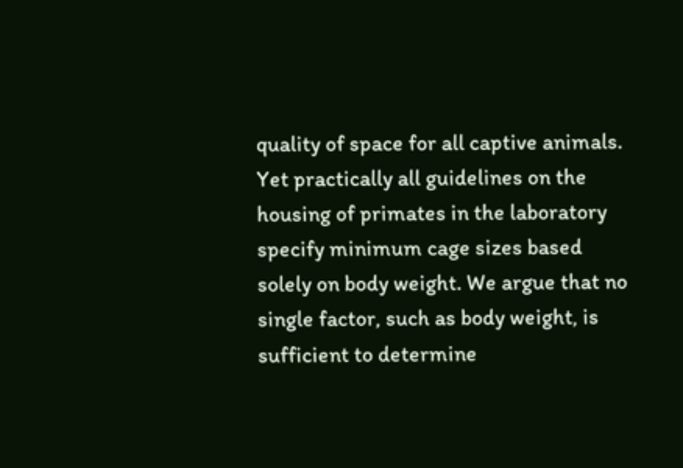quality of space for all captive animals. Yet practically all guidelines on the housing of primates in the laboratory specify minimum cage sizes based solely on body weight. We argue that no single factor, such as body weight, is sufficient to determine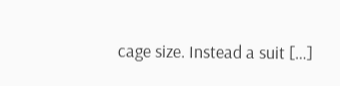cage size. Instead a suit […]